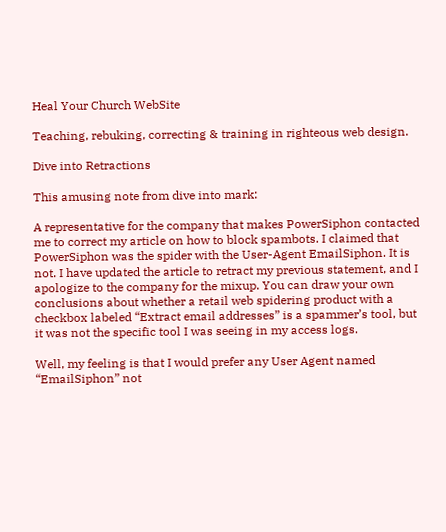Heal Your Church WebSite

Teaching, rebuking, correcting & training in righteous web design.

Dive into Retractions

This amusing note from dive into mark:

A representative for the company that makes PowerSiphon contacted me to correct my article on how to block spambots. I claimed that PowerSiphon was the spider with the User-Agent EmailSiphon. It is not. I have updated the article to retract my previous statement, and I apologize to the company for the mixup. You can draw your own conclusions about whether a retail web spidering product with a checkbox labeled “Extract email addresses” is a spammer’s tool, but it was not the specific tool I was seeing in my access logs.

Well, my feeling is that I would prefer any User Agent named “EmailSiphon” not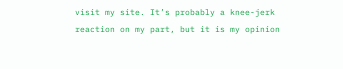visit my site. It’s probably a knee-jerk reaction on my part, but it is my opinion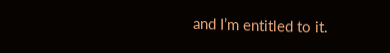and I’m entitled to it.